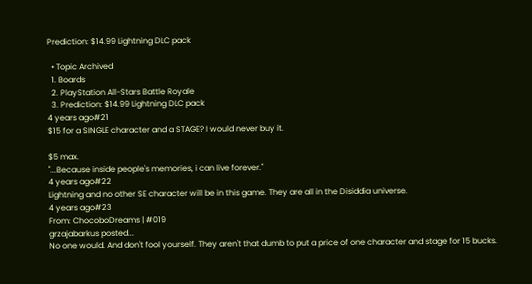Prediction: $14.99 Lightning DLC pack

  • Topic Archived
  1. Boards
  2. PlayStation All-Stars Battle Royale
  3. Prediction: $14.99 Lightning DLC pack
4 years ago#21
$15 for a SINGLE character and a STAGE? I would never buy it.

$5 max.
"...Because inside people's memories, i can live forever."
4 years ago#22
Lightning and no other SE character will be in this game. They are all in the Disiddia universe.
4 years ago#23
From: ChocoboDreams | #019
grzajabarkus posted...
No one would. And don't fool yourself. They aren't that dumb to put a price of one character and stage for 15 bucks.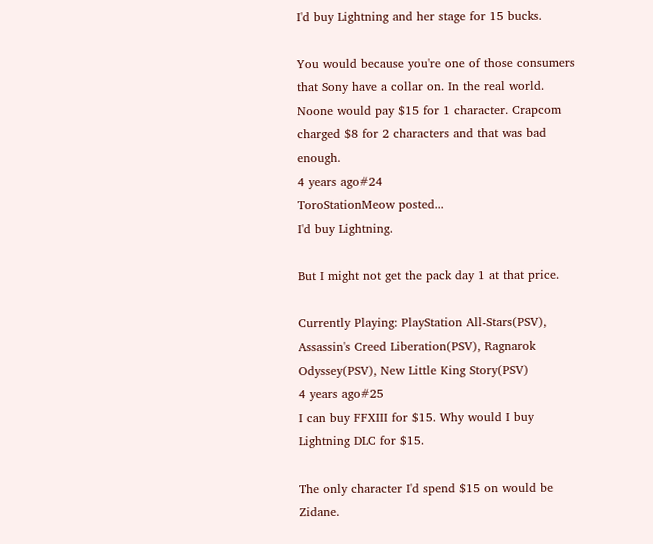I'd buy Lightning and her stage for 15 bucks.

You would because you're one of those consumers that Sony have a collar on. In the real world. Noone would pay $15 for 1 character. Crapcom charged $8 for 2 characters and that was bad enough.
4 years ago#24
ToroStationMeow posted...
I'd buy Lightning.

But I might not get the pack day 1 at that price.

Currently Playing: PlayStation All-Stars(PSV), Assassin's Creed Liberation(PSV), Ragnarok Odyssey(PSV), New Little King Story(PSV)
4 years ago#25
I can buy FFXIII for $15. Why would I buy Lightning DLC for $15.

The only character I'd spend $15 on would be Zidane.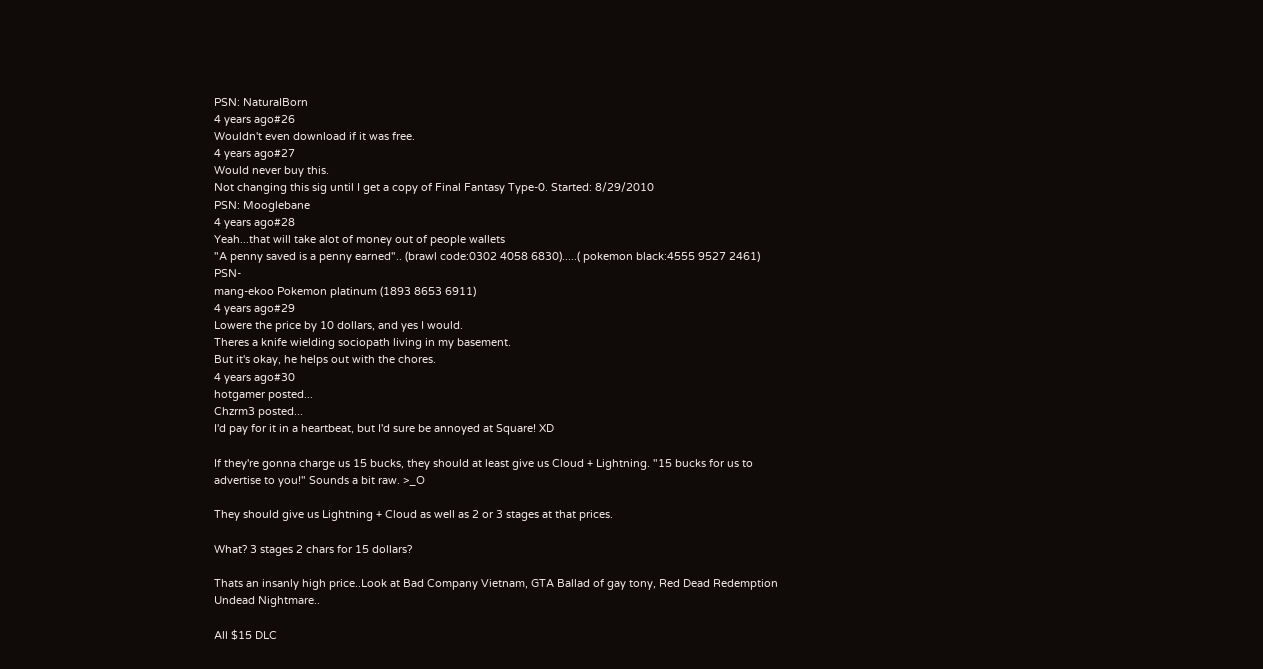PSN: NaturaIBorn
4 years ago#26
Wouldn't even download if it was free.
4 years ago#27
Would never buy this.
Not changing this sig until I get a copy of Final Fantasy Type-0. Started: 8/29/2010
PSN: Mooglebane
4 years ago#28
Yeah...that will take alot of money out of people wallets
"A penny saved is a penny earned".. (brawl code:0302 4058 6830).....( pokemon black:4555 9527 2461) PSN-
mang-ekoo Pokemon platinum (1893 8653 6911)
4 years ago#29
Lowere the price by 10 dollars, and yes I would.
Theres a knife wielding sociopath living in my basement.
But it's okay, he helps out with the chores.
4 years ago#30
hotgamer posted...
Chzrm3 posted...
I'd pay for it in a heartbeat, but I'd sure be annoyed at Square! XD

If they're gonna charge us 15 bucks, they should at least give us Cloud + Lightning. "15 bucks for us to advertise to you!" Sounds a bit raw. >_O

They should give us Lightning + Cloud as well as 2 or 3 stages at that prices.

What? 3 stages 2 chars for 15 dollars?

Thats an insanly high price..Look at Bad Company Vietnam, GTA Ballad of gay tony, Red Dead Redemption Undead Nightmare..

All $15 DLC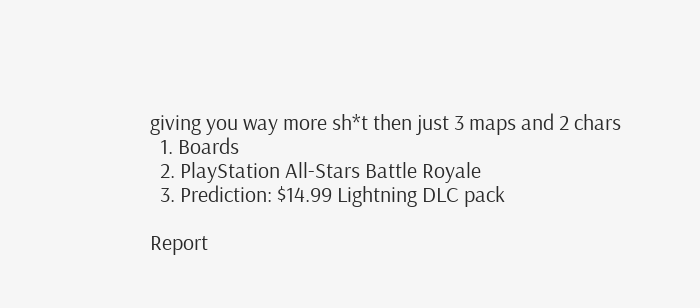giving you way more sh*t then just 3 maps and 2 chars
  1. Boards
  2. PlayStation All-Stars Battle Royale
  3. Prediction: $14.99 Lightning DLC pack

Report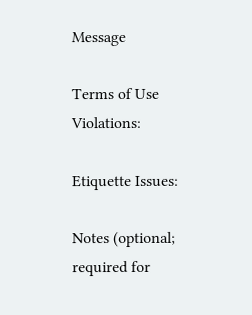Message

Terms of Use Violations:

Etiquette Issues:

Notes (optional; required for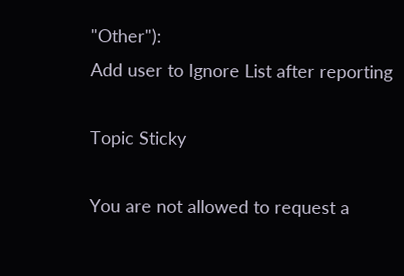"Other"):
Add user to Ignore List after reporting

Topic Sticky

You are not allowed to request a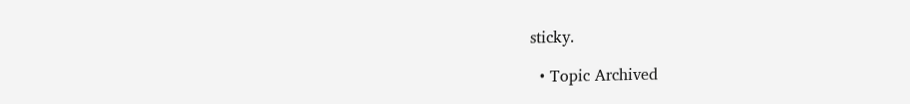sticky.

  • Topic Archived